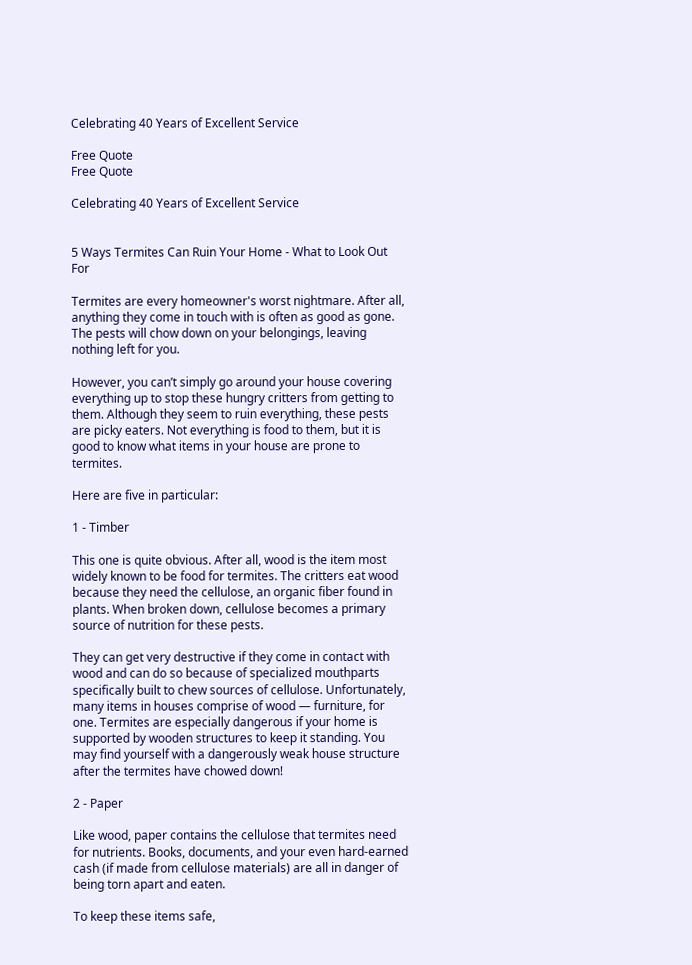Celebrating 40 Years of Excellent Service

Free Quote
Free Quote

Celebrating 40 Years of Excellent Service


5 Ways Termites Can Ruin Your Home - What to Look Out For

Termites are every homeowner's worst nightmare. After all, anything they come in touch with is often as good as gone. The pests will chow down on your belongings, leaving nothing left for you.

However, you can’t simply go around your house covering everything up to stop these hungry critters from getting to them. Although they seem to ruin everything, these pests are picky eaters. Not everything is food to them, but it is good to know what items in your house are prone to termites.

Here are five in particular:

1 - Timber

This one is quite obvious. After all, wood is the item most widely known to be food for termites. The critters eat wood because they need the cellulose, an organic fiber found in plants. When broken down, cellulose becomes a primary source of nutrition for these pests.

They can get very destructive if they come in contact with wood and can do so because of specialized mouthparts specifically built to chew sources of cellulose. Unfortunately, many items in houses comprise of wood — furniture, for one. Termites are especially dangerous if your home is supported by wooden structures to keep it standing. You may find yourself with a dangerously weak house structure after the termites have chowed down!

2 - Paper

Like wood, paper contains the cellulose that termites need for nutrients. Books, documents, and your even hard-earned cash (if made from cellulose materials) are all in danger of being torn apart and eaten.

To keep these items safe,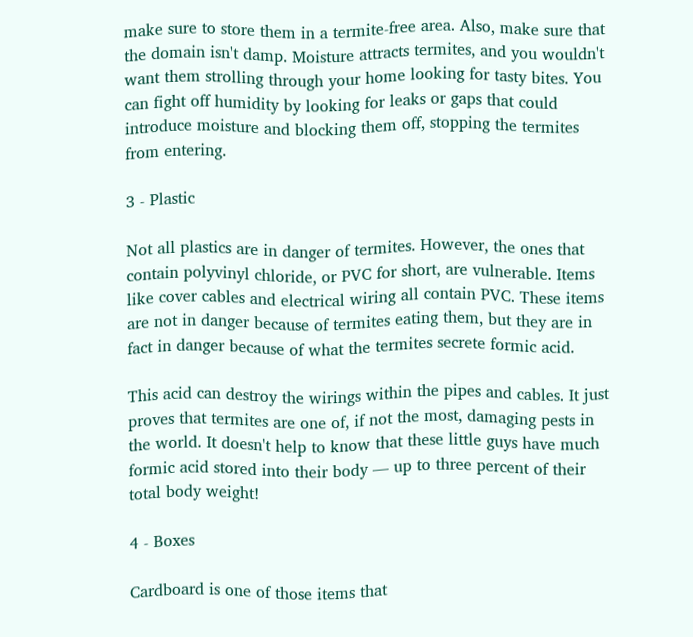make sure to store them in a termite-free area. Also, make sure that the domain isn't damp. Moisture attracts termites, and you wouldn't want them strolling through your home looking for tasty bites. You can fight off humidity by looking for leaks or gaps that could introduce moisture and blocking them off, stopping the termites from entering.

3 - Plastic

Not all plastics are in danger of termites. However, the ones that contain polyvinyl chloride, or PVC for short, are vulnerable. Items like cover cables and electrical wiring all contain PVC. These items are not in danger because of termites eating them, but they are in fact in danger because of what the termites secrete formic acid.

This acid can destroy the wirings within the pipes and cables. It just proves that termites are one of, if not the most, damaging pests in the world. It doesn't help to know that these little guys have much formic acid stored into their body — up to three percent of their total body weight!

4 - Boxes

Cardboard is one of those items that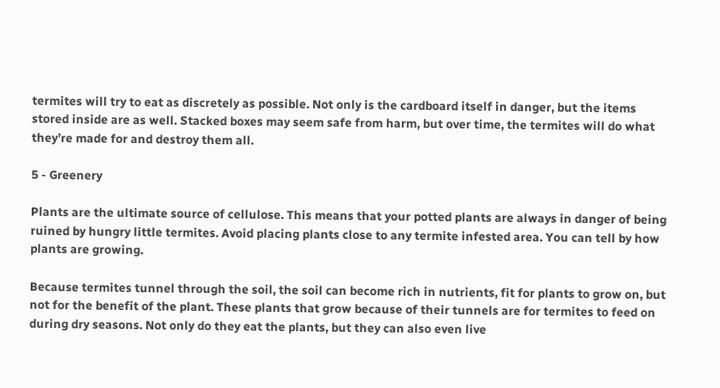termites will try to eat as discretely as possible. Not only is the cardboard itself in danger, but the items stored inside are as well. Stacked boxes may seem safe from harm, but over time, the termites will do what they’re made for and destroy them all.

5 - Greenery

Plants are the ultimate source of cellulose. This means that your potted plants are always in danger of being ruined by hungry little termites. Avoid placing plants close to any termite infested area. You can tell by how plants are growing.

Because termites tunnel through the soil, the soil can become rich in nutrients, fit for plants to grow on, but not for the benefit of the plant. These plants that grow because of their tunnels are for termites to feed on during dry seasons. Not only do they eat the plants, but they can also even live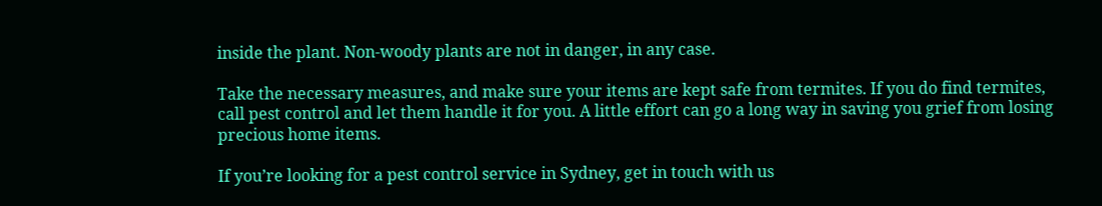inside the plant. Non-woody plants are not in danger, in any case.

Take the necessary measures, and make sure your items are kept safe from termites. If you do find termites, call pest control and let them handle it for you. A little effort can go a long way in saving you grief from losing precious home items.

If you’re looking for a pest control service in Sydney, get in touch with us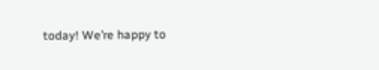today! We’re happy to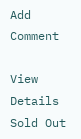Add Comment

View Details
Sold Out